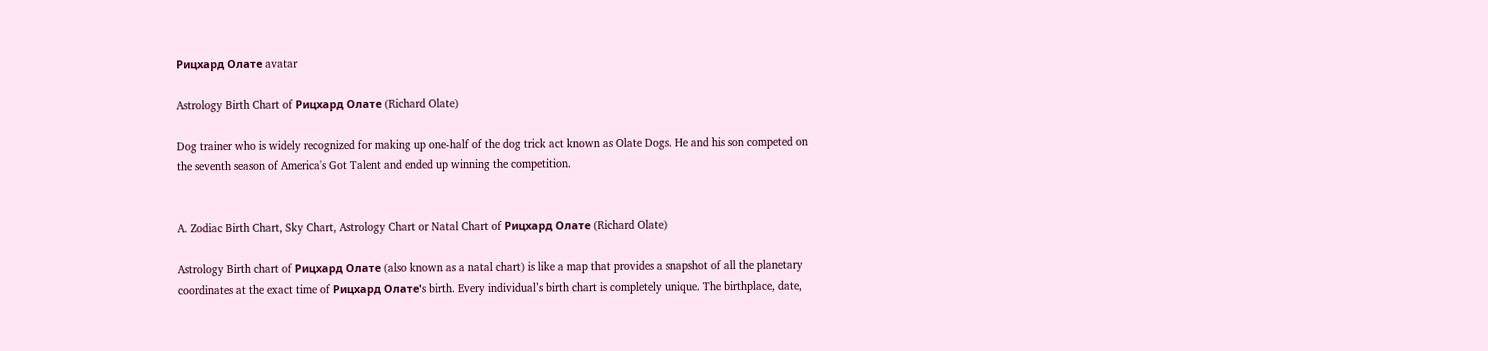Рицхард Олате avatar

Astrology Birth Chart of Рицхард Олате (Richard Olate)

Dog trainer who is widely recognized for making up one-half of the dog trick act known as Olate Dogs. He and his son competed on the seventh season of America's Got Talent and ended up winning the competition.


A. Zodiac Birth Chart, Sky Chart, Astrology Chart or Natal Chart of Рицхард Олате (Richard Olate)

Astrology Birth chart of Рицхард Олате (also known as a natal chart) is like a map that provides a snapshot of all the planetary coordinates at the exact time of Рицхард Олате's birth. Every individual’s birth chart is completely unique. The birthplace, date,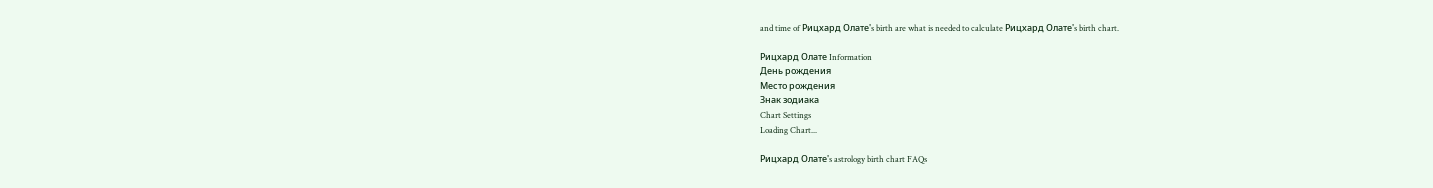and time of Рицхард Олате's birth are what is needed to calculate Рицхард Олате's birth chart.

Рицхард Олате Information
День рождения
Место рождения
Знак зодиака
Chart Settings
Loading Chart...

Рицхард Олате's astrology birth chart FAQs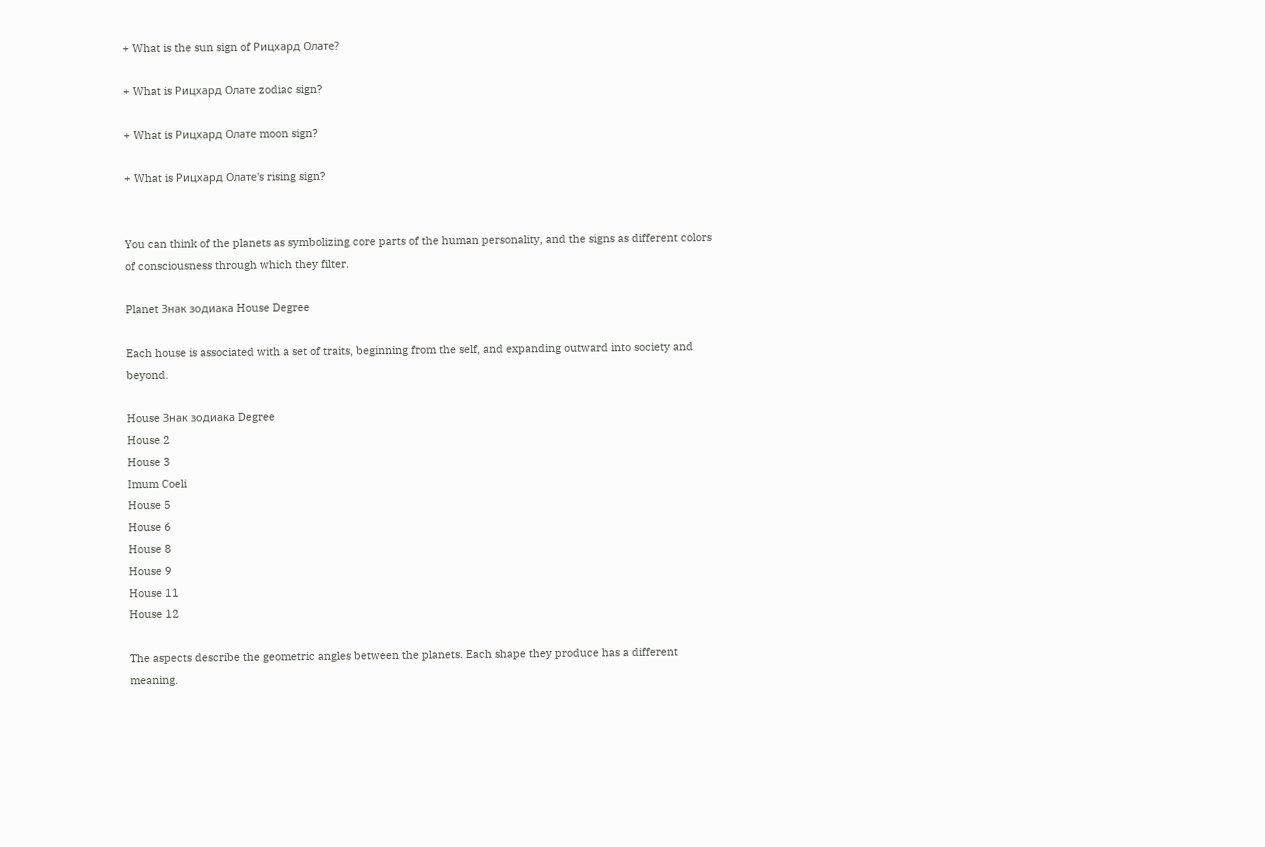+ What is the sun sign of Рицхард Олате?

+ What is Рицхард Олате zodiac sign?

+ What is Рицхард Олате moon sign?

+ What is Рицхард Олате's rising sign?


You can think of the planets as symbolizing core parts of the human personality, and the signs as different colors of consciousness through which they filter.

Planet Знак зодиака House Degree

Each house is associated with a set of traits, beginning from the self, and expanding outward into society and beyond.

House Знак зодиака Degree
House 2
House 3
Imum Coeli
House 5
House 6
House 8
House 9
House 11
House 12

The aspects describe the geometric angles between the planets. Each shape they produce has a different meaning.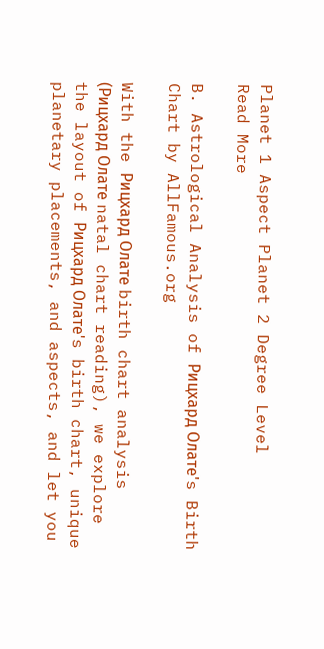Planet 1 Aspect Planet 2 Degree Level
Read More

B. Astrological Analysis of Рицхард Олате's Birth Chart by AllFamous.org

With the Рицхард Олате birth chart analysis (Рицхард Олате natal chart reading), we explore the layout of Рицхард Олате's birth chart, unique planetary placements, and aspects, and let you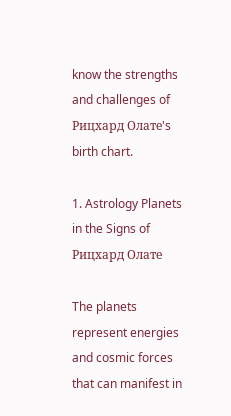know the strengths and challenges of Рицхард Олате's birth chart.

1. Astrology Planets in the Signs of Рицхард Олате

The planets represent energies and cosmic forces that can manifest in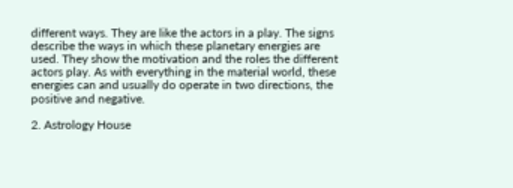different ways. They are like the actors in a play. The signs describe the ways in which these planetary energies are used. They show the motivation and the roles the different actors play. As with everything in the material world, these energies can and usually do operate in two directions, the positive and negative.

2. Astrology House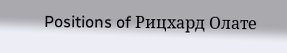Positions of Рицхард Олате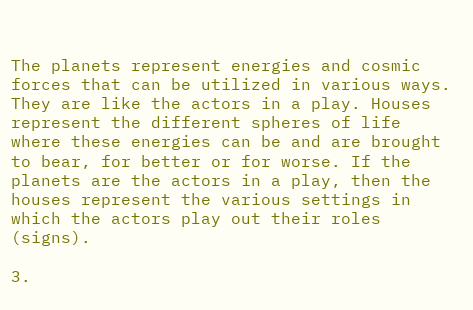The planets represent energies and cosmic forces that can be utilized in various ways. They are like the actors in a play. Houses represent the different spheres of life where these energies can be and are brought to bear, for better or for worse. If the planets are the actors in a play, then the houses represent the various settings in which the actors play out their roles (signs).

3.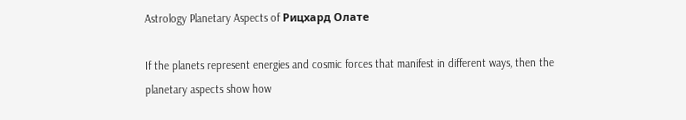Astrology Planetary Aspects of Рицхард Олате

If the planets represent energies and cosmic forces that manifest in different ways, then the planetary aspects show how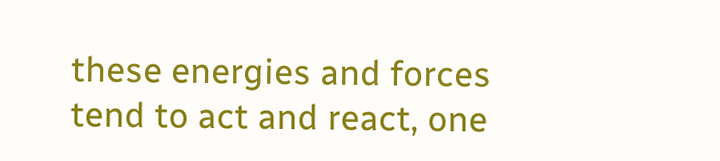these energies and forces tend to act and react, one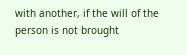with another, if the will of the person is not brought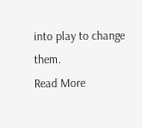into play to change them.
Read More